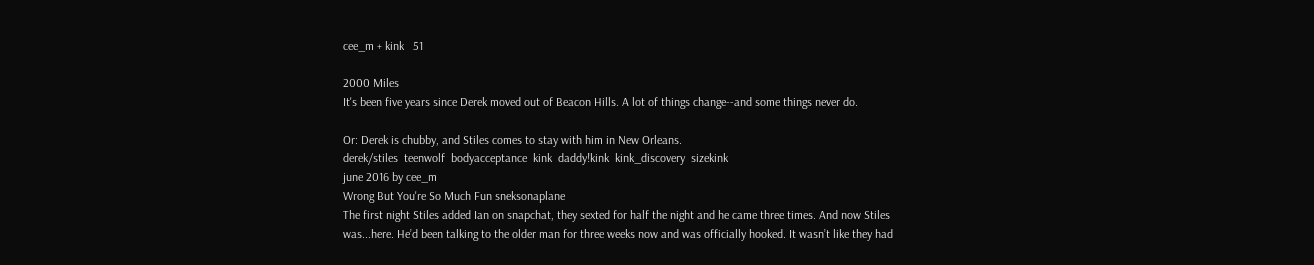cee_m + kink   51

2000 Miles
It's been five years since Derek moved out of Beacon Hills. A lot of things change--and some things never do.

Or: Derek is chubby, and Stiles comes to stay with him in New Orleans.
derek/stiles  teenwolf  bodyacceptance  kink  daddy!kink  kink_discovery  sizekink
june 2016 by cee_m
Wrong But You're So Much Fun sneksonaplane
The first night Stiles added Ian on snapchat, they sexted for half the night and he came three times. And now Stiles was...here. He’d been talking to the older man for three weeks now and was officially hooked. It wasn’t like they had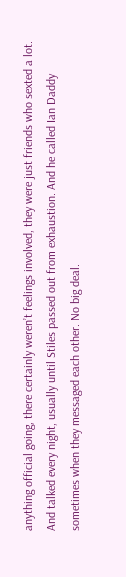anything official going, there certainly weren’t feelings involved, they were just friends who sexted a lot. And talked every night, usually until Stiles passed out from exhaustion. And he called Ian Daddy sometimes when they messaged each other. No big deal.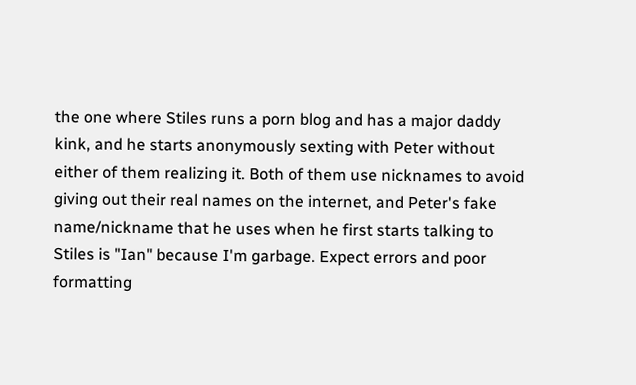the one where Stiles runs a porn blog and has a major daddy kink, and he starts anonymously sexting with Peter without either of them realizing it. Both of them use nicknames to avoid giving out their real names on the internet, and Peter's fake name/nickname that he uses when he first starts talking to Stiles is "Ian" because I'm garbage. Expect errors and poor formatting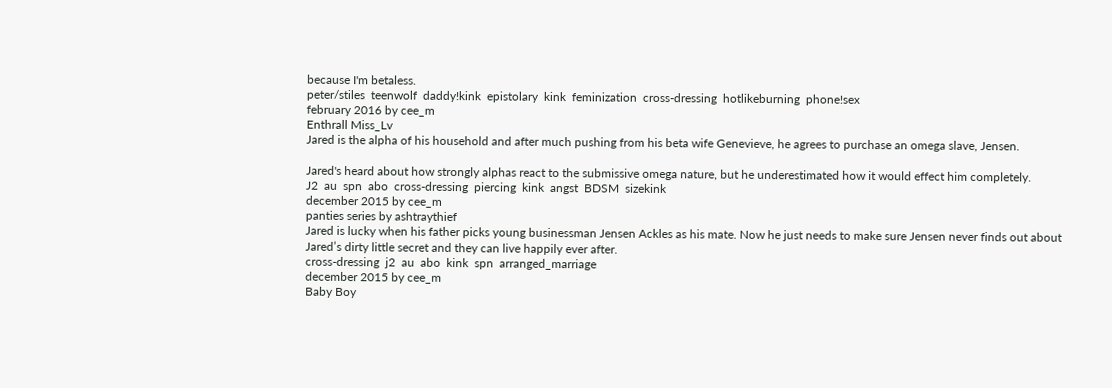because I'm betaless.
peter/stiles  teenwolf  daddy!kink  epistolary  kink  feminization  cross-dressing  hotlikeburning  phone!sex
february 2016 by cee_m
Enthrall Miss_Lv
Jared is the alpha of his household and after much pushing from his beta wife Genevieve, he agrees to purchase an omega slave, Jensen.

Jared's heard about how strongly alphas react to the submissive omega nature, but he underestimated how it would effect him completely.
J2  au  spn  abo  cross-dressing  piercing  kink  angst  BDSM  sizekink
december 2015 by cee_m
panties series by ashtraythief
Jared is lucky when his father picks young businessman Jensen Ackles as his mate. Now he just needs to make sure Jensen never finds out about Jared’s dirty little secret and they can live happily ever after.
cross-dressing  j2  au  abo  kink  spn  arranged_marriage
december 2015 by cee_m
Baby Boy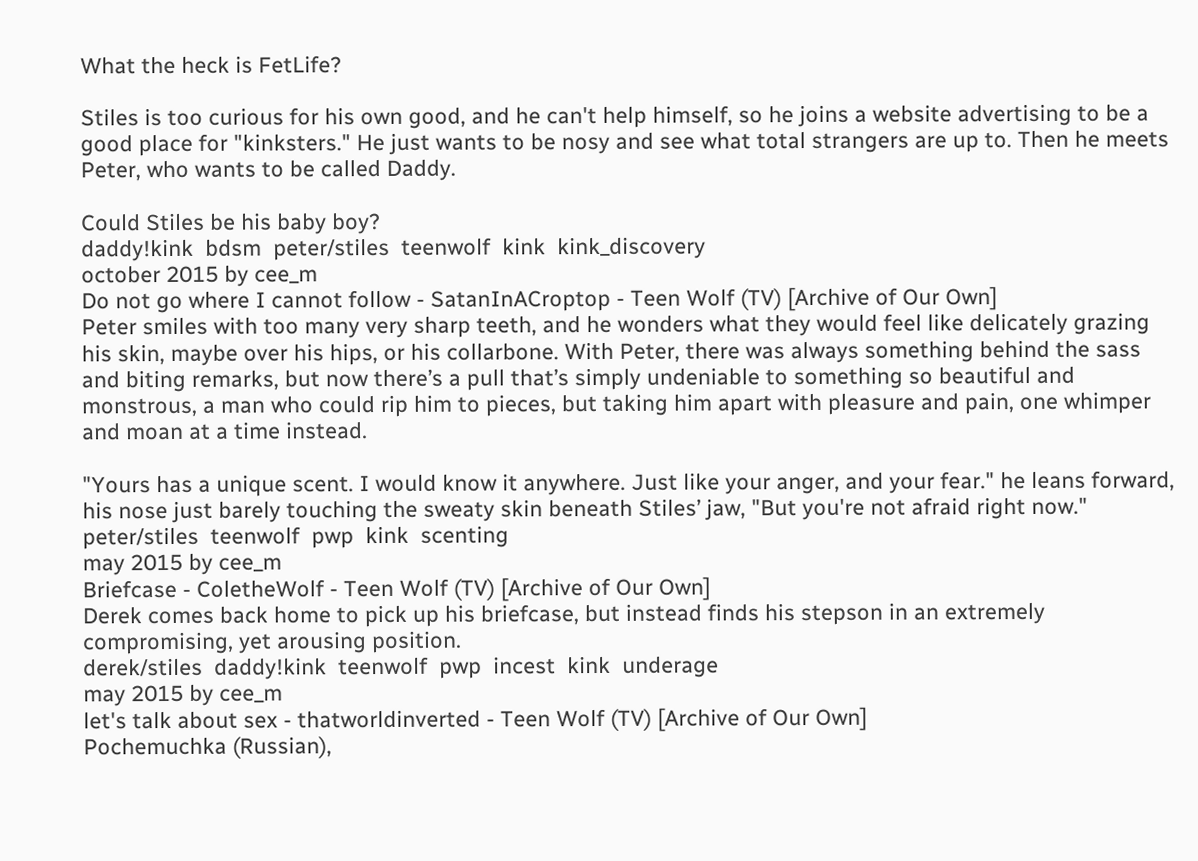What the heck is FetLife?

Stiles is too curious for his own good, and he can't help himself, so he joins a website advertising to be a good place for "kinksters." He just wants to be nosy and see what total strangers are up to. Then he meets Peter, who wants to be called Daddy.

Could Stiles be his baby boy?
daddy!kink  bdsm  peter/stiles  teenwolf  kink  kink_discovery
october 2015 by cee_m
Do not go where I cannot follow - SatanInACroptop - Teen Wolf (TV) [Archive of Our Own]
Peter smiles with too many very sharp teeth, and he wonders what they would feel like delicately grazing his skin, maybe over his hips, or his collarbone. With Peter, there was always something behind the sass and biting remarks, but now there’s a pull that’s simply undeniable to something so beautiful and monstrous, a man who could rip him to pieces, but taking him apart with pleasure and pain, one whimper and moan at a time instead.

"Yours has a unique scent. I would know it anywhere. Just like your anger, and your fear." he leans forward, his nose just barely touching the sweaty skin beneath Stiles’ jaw, "But you're not afraid right now."
peter/stiles  teenwolf  pwp  kink  scenting
may 2015 by cee_m
Briefcase - ColetheWolf - Teen Wolf (TV) [Archive of Our Own]
Derek comes back home to pick up his briefcase, but instead finds his stepson in an extremely compromising, yet arousing position.
derek/stiles  daddy!kink  teenwolf  pwp  incest  kink  underage
may 2015 by cee_m
let's talk about sex - thatworldinverted - Teen Wolf (TV) [Archive of Our Own]
Pochemuchka (Russian),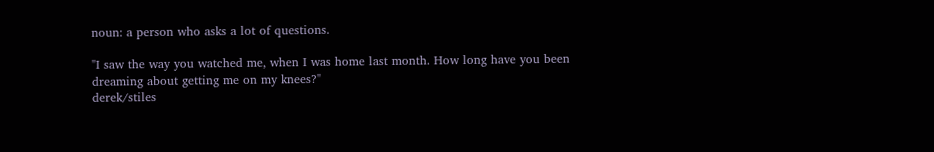noun: a person who asks a lot of questions.

"I saw the way you watched me, when I was home last month. How long have you been dreaming about getting me on my knees?"
derek/stiles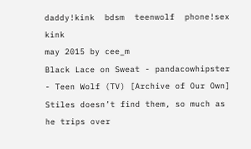daddy!kink  bdsm  teenwolf  phone!sex  kink
may 2015 by cee_m
Black Lace on Sweat - pandacowhipster - Teen Wolf (TV) [Archive of Our Own]
Stiles doesn’t find them, so much as he trips over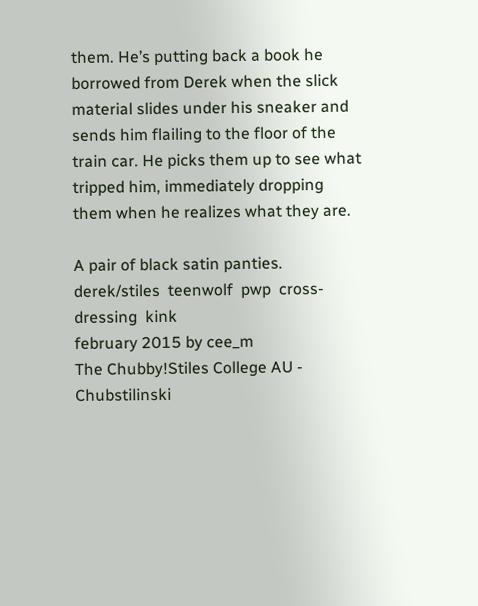them. He’s putting back a book he borrowed from Derek when the slick material slides under his sneaker and sends him flailing to the floor of the train car. He picks them up to see what tripped him, immediately dropping them when he realizes what they are.

A pair of black satin panties.
derek/stiles  teenwolf  pwp  cross-dressing  kink
february 2015 by cee_m
The Chubby!Stiles College AU - Chubstilinski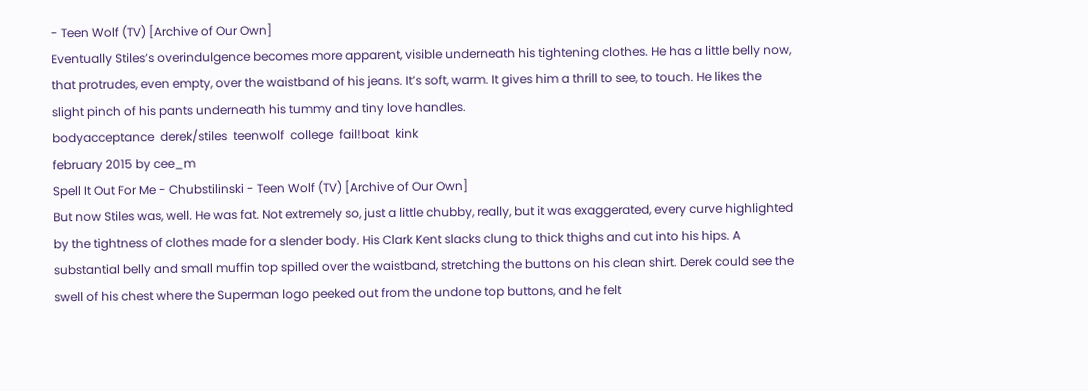- Teen Wolf (TV) [Archive of Our Own]
Eventually Stiles’s overindulgence becomes more apparent, visible underneath his tightening clothes. He has a little belly now, that protrudes, even empty, over the waistband of his jeans. It’s soft, warm. It gives him a thrill to see, to touch. He likes the slight pinch of his pants underneath his tummy and tiny love handles.
bodyacceptance  derek/stiles  teenwolf  college  fail!boat  kink
february 2015 by cee_m
Spell It Out For Me - Chubstilinski - Teen Wolf (TV) [Archive of Our Own]
But now Stiles was, well. He was fat. Not extremely so, just a little chubby, really, but it was exaggerated, every curve highlighted by the tightness of clothes made for a slender body. His Clark Kent slacks clung to thick thighs and cut into his hips. A substantial belly and small muffin top spilled over the waistband, stretching the buttons on his clean shirt. Derek could see the swell of his chest where the Superman logo peeked out from the undone top buttons, and he felt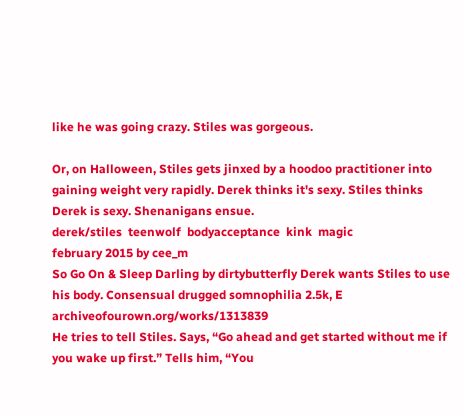like he was going crazy. Stiles was gorgeous.

Or, on Halloween, Stiles gets jinxed by a hoodoo practitioner into gaining weight very rapidly. Derek thinks it's sexy. Stiles thinks Derek is sexy. Shenanigans ensue.
derek/stiles  teenwolf  bodyacceptance  kink  magic
february 2015 by cee_m
So Go On & Sleep Darling by dirtybutterfly Derek wants Stiles to use his body. Consensual drugged somnophilia 2.5k, E archiveofourown.org/works/1313839
He tries to tell Stiles. Says, “Go ahead and get started without me if you wake up first.” Tells him, “You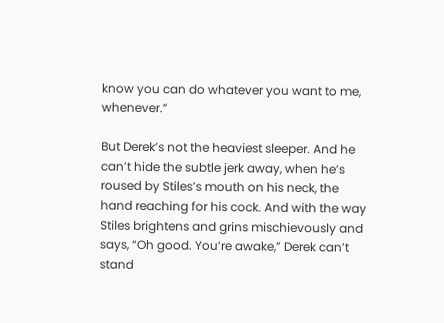know you can do whatever you want to me, whenever.”

But Derek’s not the heaviest sleeper. And he can’t hide the subtle jerk away, when he’s roused by Stiles’s mouth on his neck, the hand reaching for his cock. And with the way Stiles brightens and grins mischievously and says, “Oh good. You’re awake,” Derek can’t stand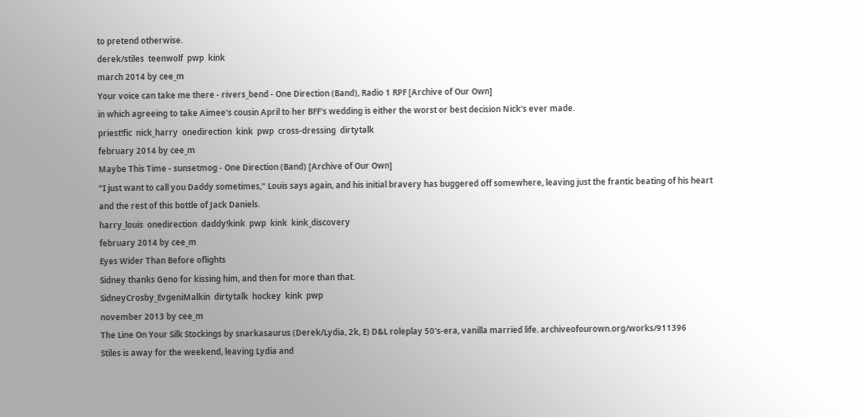to pretend otherwise.
derek/stiles  teenwolf  pwp  kink
march 2014 by cee_m
Your voice can take me there - rivers_bend - One Direction (Band), Radio 1 RPF [Archive of Our Own]
in which agreeing to take Aimee's cousin April to her BFF's wedding is either the worst or best decision Nick's ever made.
priest!fic  nick_harry  onedirection  kink  pwp  cross-dressing  dirtytalk
february 2014 by cee_m
Maybe This Time - sunsetmog - One Direction (Band) [Archive of Our Own]
"I just want to call you Daddy sometimes," Louis says again, and his initial bravery has buggered off somewhere, leaving just the frantic beating of his heart and the rest of this bottle of Jack Daniels.
harry_louis  onedirection  daddy!kink  pwp  kink  kink_discovery
february 2014 by cee_m
Eyes Wider Than Before oflights
Sidney thanks Geno for kissing him, and then for more than that.
SidneyCrosby_EvgeniMalkin  dirtytalk  hockey  kink  pwp
november 2013 by cee_m
The Line On Your Silk Stockings by snarkasaurus (Derek/Lydia, 2k, E) D&L roleplay 50's-era, vanilla married life. archiveofourown.org/works/911396
Stiles is away for the weekend, leaving Lydia and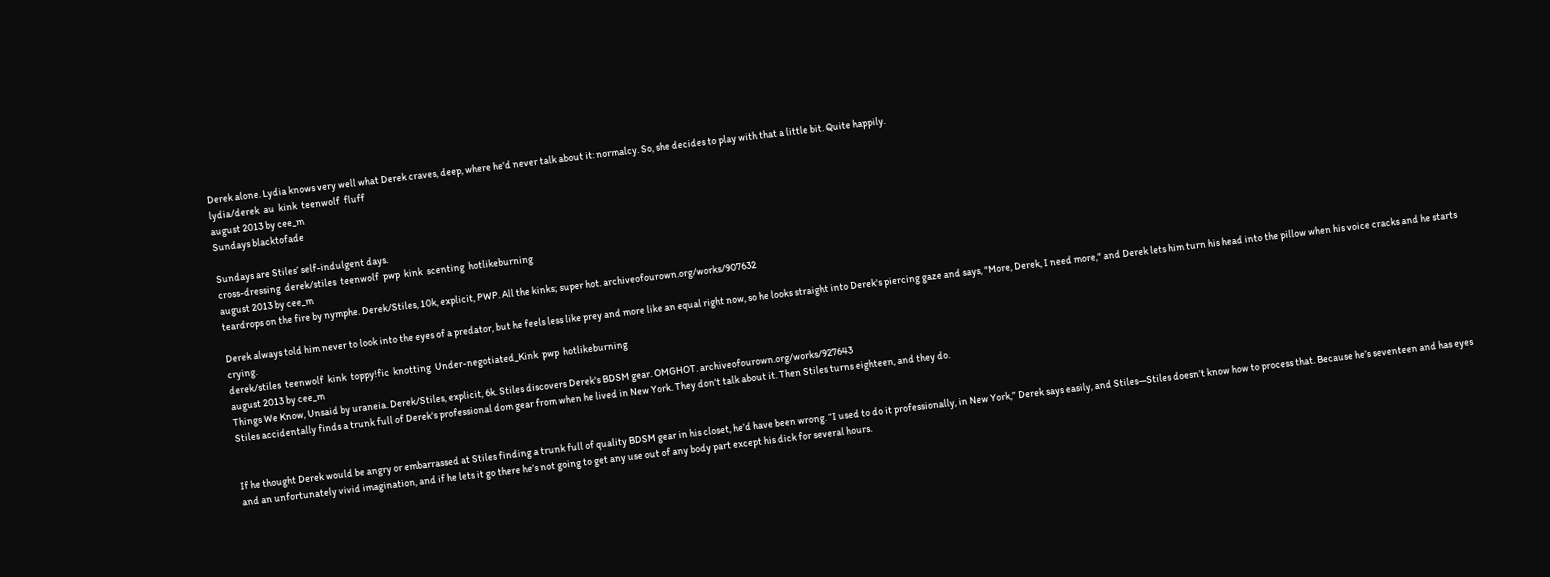Derek alone. Lydia knows very well what Derek craves, deep, where he'd never talk about it: normalcy. So, she decides to play with that a little bit. Quite happily.
lydia/derek  au  kink  teenwolf  fluff
august 2013 by cee_m
Sundays blacktofade

Sundays are Stiles’ self-indulgent days.
cross-dressing  derek/stiles  teenwolf  pwp  kink  scenting  hotlikeburning
august 2013 by cee_m
teardrops on the fire by nymphe. Derek/Stiles, 10k, explicit, PWP. All the kinks; super hot. archiveofourown.org/works/907632

Derek always told him never to look into the eyes of a predator, but he feels less like prey and more like an equal right now, so he looks straight into Derek's piercing gaze and says, "More, Derek, I need more," and Derek lets him turn his head into the pillow when his voice cracks and he starts crying.
derek/stiles  teenwolf  kink  toppy!fic  knotting  Under-negotiated_Kink  pwp  hotlikeburning
august 2013 by cee_m
Things We Know, Unsaid by uraneia. Derek/Stiles, explicit, 6k. Stiles discovers Derek's BDSM gear. OMGHOT. archiveofourown.org/works/927643
Stiles accidentally finds a trunk full of Derek's professional dom gear from when he lived in New York. They don't talk about it. Then Stiles turns eighteen, and they do.


If he thought Derek would be angry or embarrassed at Stiles finding a trunk full of quality BDSM gear in his closet, he’d have been wrong. “I used to do it professionally, in New York,” Derek says easily, and Stiles—Stiles doesn’t know how to process that. Because he’s seventeen and has eyes and an unfortunately vivid imagination, and if he lets it go there he’s not going to get any use out of any body part except his dick for several hours.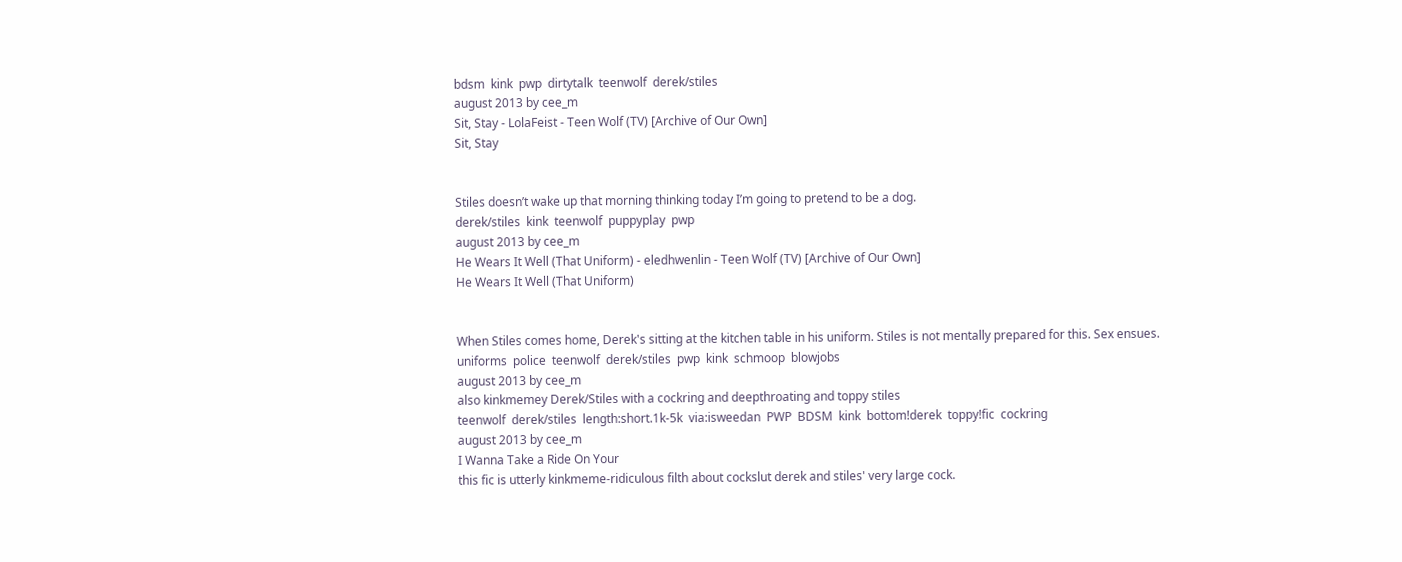bdsm  kink  pwp  dirtytalk  teenwolf  derek/stiles
august 2013 by cee_m
Sit, Stay - LolaFeist - Teen Wolf (TV) [Archive of Our Own]
Sit, Stay


Stiles doesn’t wake up that morning thinking today I’m going to pretend to be a dog.
derek/stiles  kink  teenwolf  puppyplay  pwp
august 2013 by cee_m
He Wears It Well (That Uniform) - eledhwenlin - Teen Wolf (TV) [Archive of Our Own]
He Wears It Well (That Uniform)


When Stiles comes home, Derek's sitting at the kitchen table in his uniform. Stiles is not mentally prepared for this. Sex ensues.
uniforms  police  teenwolf  derek/stiles  pwp  kink  schmoop  blowjobs
august 2013 by cee_m
also kinkmemey Derek/Stiles with a cockring and deepthroating and toppy stiles
teenwolf  derek/stiles  length:short.1k-5k  via:isweedan  PWP  BDSM  kink  bottom!derek  toppy!fic  cockring
august 2013 by cee_m
I Wanna Take a Ride On Your
this fic is utterly kinkmeme-ridiculous filth about cockslut derek and stiles' very large cock.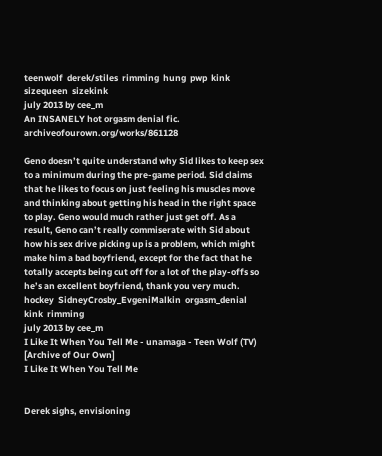teenwolf  derek/stiles  rimming  hung  pwp  kink  sizequeen  sizekink
july 2013 by cee_m
An INSANELY hot orgasm denial fic. archiveofourown.org/works/861128

Geno doesn’t quite understand why Sid likes to keep sex to a minimum during the pre-game period. Sid claims that he likes to focus on just feeling his muscles move and thinking about getting his head in the right space to play. Geno would much rather just get off. As a result, Geno can’t really commiserate with Sid about how his sex drive picking up is a problem, which might make him a bad boyfriend, except for the fact that he totally accepts being cut off for a lot of the play-offs so he’s an excellent boyfriend, thank you very much.
hockey  SidneyCrosby_EvgeniMalkin  orgasm_denial  kink  rimming
july 2013 by cee_m
I Like It When You Tell Me - unamaga - Teen Wolf (TV) [Archive of Our Own]
I Like It When You Tell Me


Derek sighs, envisioning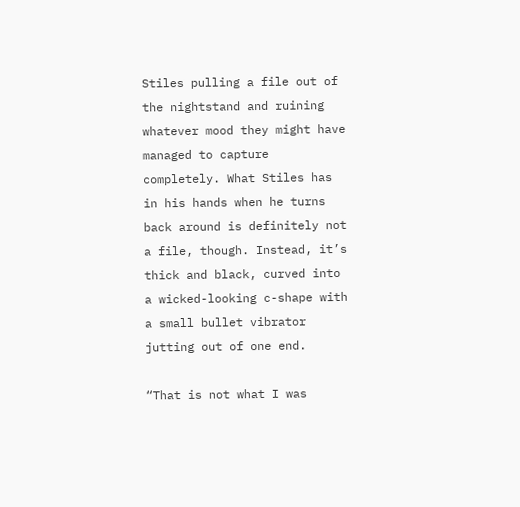Stiles pulling a file out of the nightstand and ruining whatever mood they might have managed to capture completely. What Stiles has in his hands when he turns back around is definitely not a file, though. Instead, it’s thick and black, curved into a wicked-looking c-shape with a small bullet vibrator jutting out of one end.

“That is not what I was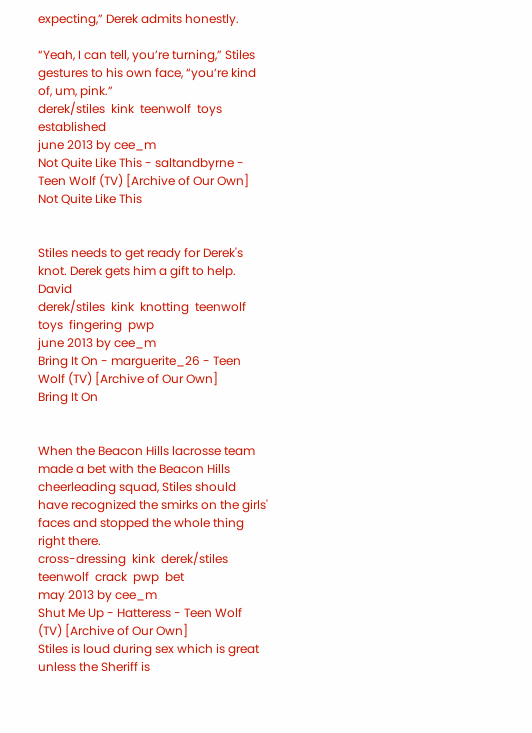expecting,” Derek admits honestly.

“Yeah, I can tell, you’re turning,” Stiles gestures to his own face, “you’re kind of, um, pink.”
derek/stiles  kink  teenwolf  toys  established
june 2013 by cee_m
Not Quite Like This - saltandbyrne - Teen Wolf (TV) [Archive of Our Own]
Not Quite Like This


Stiles needs to get ready for Derek's knot. Derek gets him a gift to help. David
derek/stiles  kink  knotting  teenwolf  toys  fingering  pwp
june 2013 by cee_m
Bring It On - marguerite_26 - Teen Wolf (TV) [Archive of Our Own]
Bring It On


When the Beacon Hills lacrosse team made a bet with the Beacon Hills cheerleading squad, Stiles should have recognized the smirks on the girls' faces and stopped the whole thing right there.
cross-dressing  kink  derek/stiles  teenwolf  crack  pwp  bet
may 2013 by cee_m
Shut Me Up - Hatteress - Teen Wolf (TV) [Archive of Our Own]
Stiles is loud during sex which is great unless the Sheriff is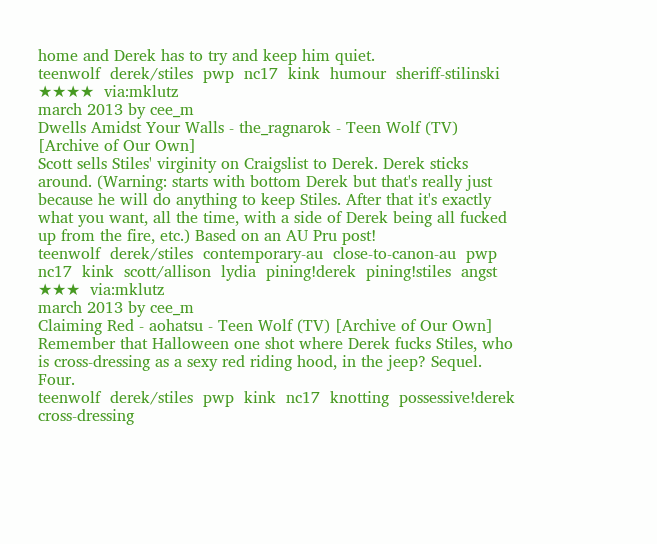home and Derek has to try and keep him quiet.
teenwolf  derek/stiles  pwp  nc17  kink  humour  sheriff-stilinski  ★★★★  via:mklutz
march 2013 by cee_m
Dwells Amidst Your Walls - the_ragnarok - Teen Wolf (TV) [Archive of Our Own]
Scott sells Stiles' virginity on Craigslist to Derek. Derek sticks around. (Warning: starts with bottom Derek but that's really just because he will do anything to keep Stiles. After that it's exactly what you want, all the time, with a side of Derek being all fucked up from the fire, etc.) Based on an AU Pru post!
teenwolf  derek/stiles  contemporary-au  close-to-canon-au  pwp  nc17  kink  scott/allison  lydia  pining!derek  pining!stiles  angst  ★★★  via:mklutz
march 2013 by cee_m
Claiming Red - aohatsu - Teen Wolf (TV) [Archive of Our Own]
Remember that Halloween one shot where Derek fucks Stiles, who is cross-dressing as a sexy red riding hood, in the jeep? Sequel. Four.
teenwolf  derek/stiles  pwp  kink  nc17  knotting  possessive!derek  cross-dressing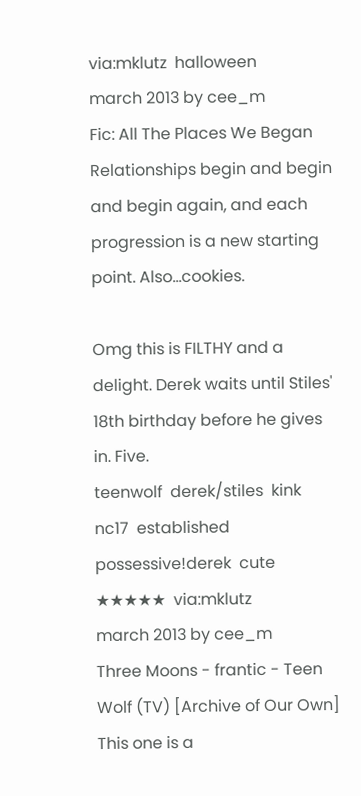via:mklutz  halloween
march 2013 by cee_m
Fic: All The Places We Began
Relationships begin and begin and begin again, and each progression is a new starting point. Also...cookies.

Omg this is FILTHY and a delight. Derek waits until Stiles' 18th birthday before he gives in. Five.
teenwolf  derek/stiles  kink  nc17  established  possessive!derek  cute  ★★★★★  via:mklutz
march 2013 by cee_m
Three Moons - frantic - Teen Wolf (TV) [Archive of Our Own]
This one is a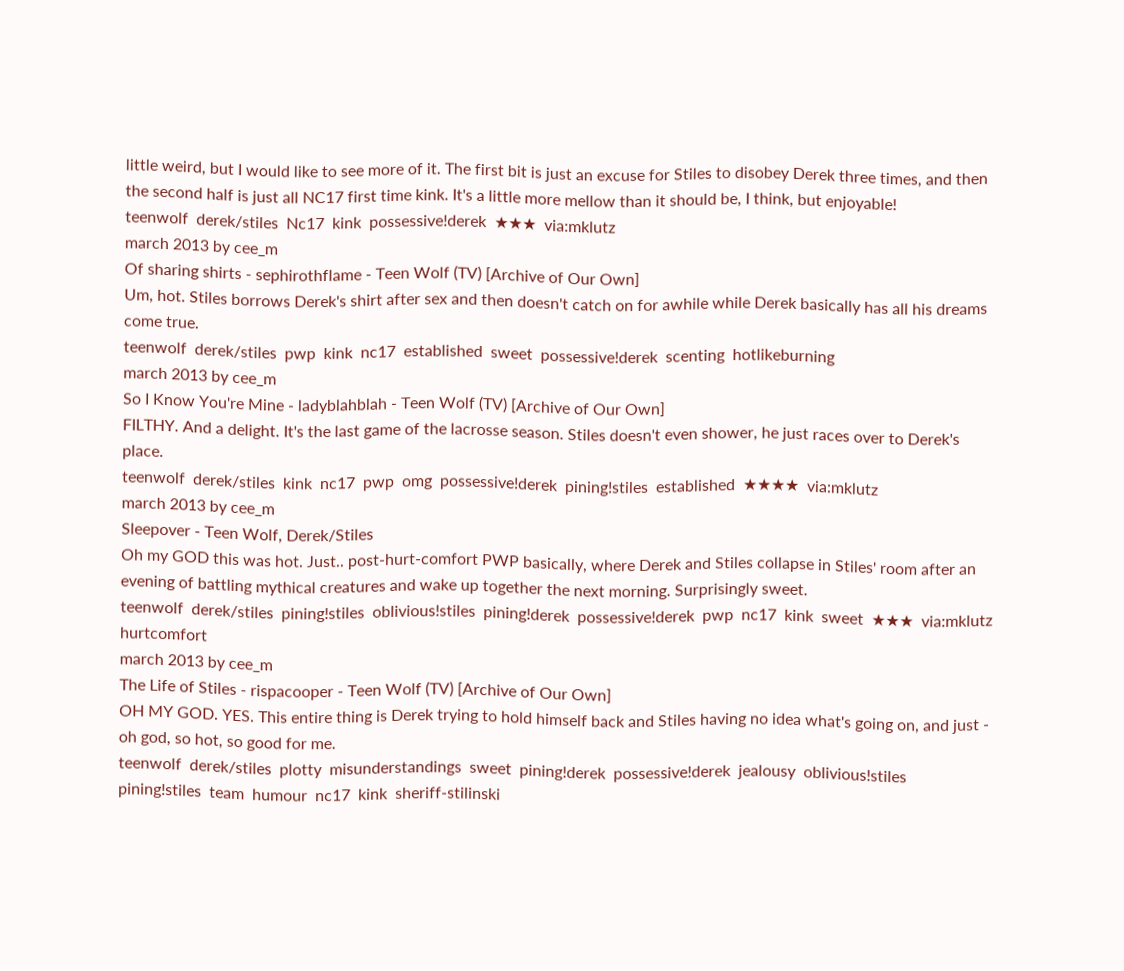little weird, but I would like to see more of it. The first bit is just an excuse for Stiles to disobey Derek three times, and then the second half is just all NC17 first time kink. It's a little more mellow than it should be, I think, but enjoyable!
teenwolf  derek/stiles  Nc17  kink  possessive!derek  ★★★  via:mklutz
march 2013 by cee_m
Of sharing shirts - sephirothflame - Teen Wolf (TV) [Archive of Our Own]
Um, hot. Stiles borrows Derek's shirt after sex and then doesn't catch on for awhile while Derek basically has all his dreams come true.
teenwolf  derek/stiles  pwp  kink  nc17  established  sweet  possessive!derek  scenting  hotlikeburning
march 2013 by cee_m
So I Know You're Mine - ladyblahblah - Teen Wolf (TV) [Archive of Our Own]
FILTHY. And a delight. It's the last game of the lacrosse season. Stiles doesn't even shower, he just races over to Derek's place.
teenwolf  derek/stiles  kink  nc17  pwp  omg  possessive!derek  pining!stiles  established  ★★★★  via:mklutz
march 2013 by cee_m
Sleepover - Teen Wolf, Derek/Stiles
Oh my GOD this was hot. Just.. post-hurt-comfort PWP basically, where Derek and Stiles collapse in Stiles' room after an evening of battling mythical creatures and wake up together the next morning. Surprisingly sweet.
teenwolf  derek/stiles  pining!stiles  oblivious!stiles  pining!derek  possessive!derek  pwp  nc17  kink  sweet  ★★★  via:mklutz  hurtcomfort
march 2013 by cee_m
The Life of Stiles - rispacooper - Teen Wolf (TV) [Archive of Our Own]
OH MY GOD. YES. This entire thing is Derek trying to hold himself back and Stiles having no idea what's going on, and just - oh god, so hot, so good for me.
teenwolf  derek/stiles  plotty  misunderstandings  sweet  pining!derek  possessive!derek  jealousy  oblivious!stiles  pining!stiles  team  humour  nc17  kink  sheriff-stilinski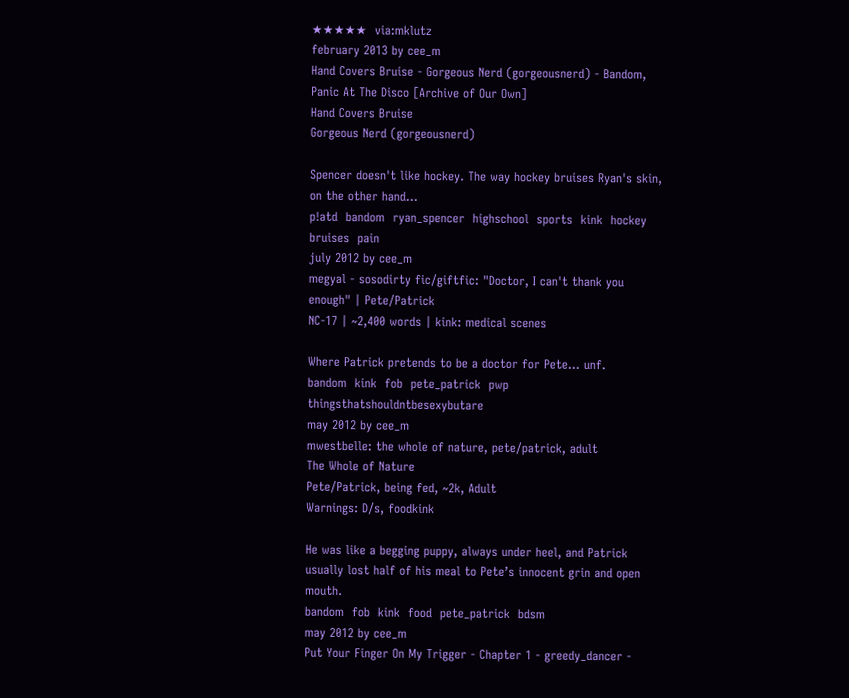★★★★★  via:mklutz
february 2013 by cee_m
Hand Covers Bruise - Gorgeous Nerd (gorgeousnerd) - Bandom, Panic At The Disco [Archive of Our Own]
Hand Covers Bruise
Gorgeous Nerd (gorgeousnerd)

Spencer doesn't like hockey. The way hockey bruises Ryan's skin, on the other hand...
p!atd  bandom  ryan_spencer  highschool  sports  kink  hockey  bruises  pain
july 2012 by cee_m
megyal - sosodirty fic/giftfic: "Doctor, I can't thank you enough" | Pete/Patrick
NC-17 | ~2,400 words | kink: medical scenes

Where Patrick pretends to be a doctor for Pete... unf.
bandom  kink  fob  pete_patrick  pwp  thingsthatshouldntbesexybutare
may 2012 by cee_m
mwestbelle: the whole of nature, pete/patrick, adult
The Whole of Nature
Pete/Patrick, being fed, ~2k, Adult
Warnings: D/s, foodkink

He was like a begging puppy, always under heel, and Patrick usually lost half of his meal to Pete’s innocent grin and open mouth.
bandom  fob  kink  food  pete_patrick  bdsm
may 2012 by cee_m
Put Your Finger On My Trigger - Chapter 1 - greedy_dancer -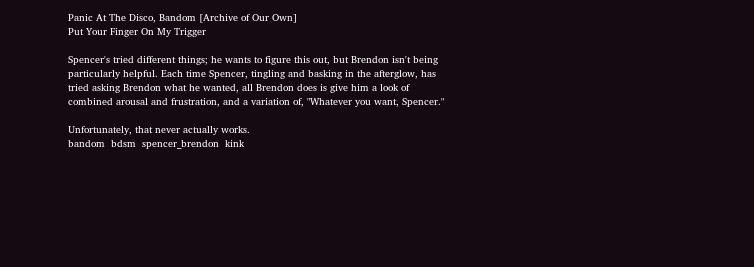Panic At The Disco, Bandom [Archive of Our Own]
Put Your Finger On My Trigger

Spencer's tried different things; he wants to figure this out, but Brendon isn't being particularly helpful. Each time Spencer, tingling and basking in the afterglow, has tried asking Brendon what he wanted, all Brendon does is give him a look of combined arousal and frustration, and a variation of, "Whatever you want, Spencer."

Unfortunately, that never actually works.
bandom  bdsm  spencer_brendon  kink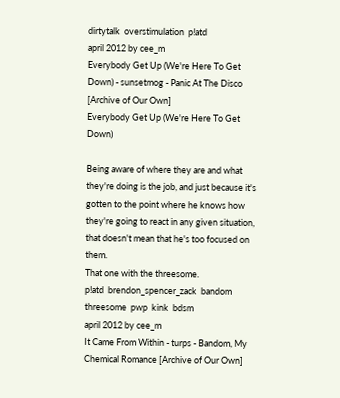dirtytalk  overstimulation  p!atd
april 2012 by cee_m
Everybody Get Up (We're Here To Get Down) - sunsetmog - Panic At The Disco [Archive of Our Own]
Everybody Get Up (We're Here To Get Down)

Being aware of where they are and what they're doing is the job, and just because it's gotten to the point where he knows how they're going to react in any given situation, that doesn't mean that he's too focused on them.
That one with the threesome.
p!atd  brendon_spencer_zack  bandom  threesome  pwp  kink  bdsm
april 2012 by cee_m
It Came From Within - turps - Bandom, My Chemical Romance [Archive of Our Own]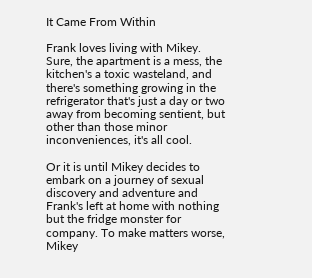It Came From Within

Frank loves living with Mikey. Sure, the apartment is a mess, the kitchen's a toxic wasteland, and there's something growing in the refrigerator that's just a day or two away from becoming sentient, but other than those minor inconveniences, it's all cool.

Or it is until Mikey decides to embark on a journey of sexual discovery and adventure and Frank's left at home with nothing but the fridge monster for company. To make matters worse, Mikey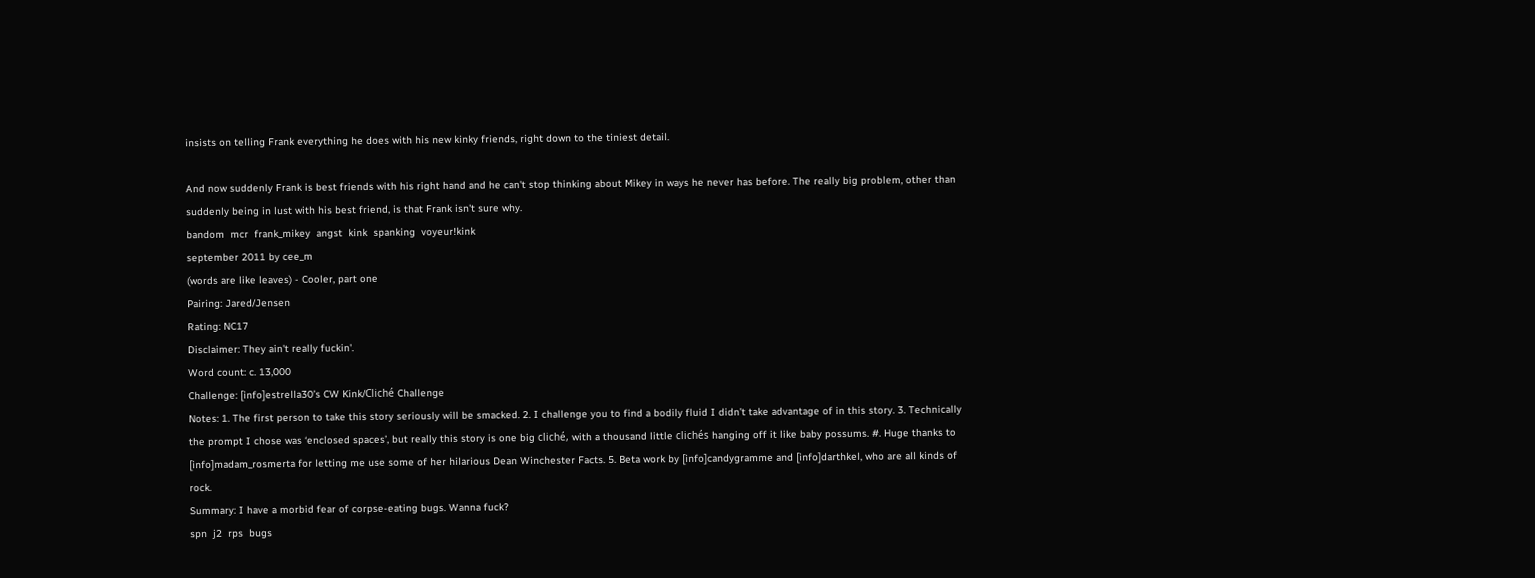insists on telling Frank everything he does with his new kinky friends, right down to the tiniest detail.

And now suddenly Frank is best friends with his right hand and he can't stop thinking about Mikey in ways he never has before. The really big problem, other than suddenly being in lust with his best friend, is that Frank isn't sure why.
bandom  mcr  frank_mikey  angst  kink  spanking  voyeur!kink
september 2011 by cee_m
(words are like leaves) - Cooler, part one
Pairing: Jared/Jensen
Rating: NC17
Disclaimer: They ain't really fuckin'.
Word count: c. 13,000
Challenge: [info]estrella30’s CW Kink/Cliché Challenge
Notes: 1. The first person to take this story seriously will be smacked. 2. I challenge you to find a bodily fluid I didn’t take advantage of in this story. 3. Technically the prompt I chose was ‘enclosed spaces’, but really this story is one big cliché, with a thousand little clichés hanging off it like baby possums. #. Huge thanks to [info]madam_rosmerta for letting me use some of her hilarious Dean Winchester Facts. 5. Beta work by [info]candygramme and [info]darthkel, who are all kinds of rock.
Summary: I have a morbid fear of corpse-eating bugs. Wanna fuck?
spn  j2  rps  bugs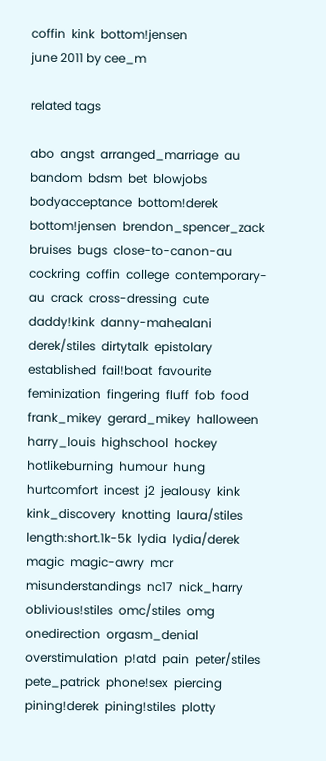coffin  kink  bottom!jensen
june 2011 by cee_m

related tags

abo  angst  arranged_marriage  au  bandom  bdsm  bet  blowjobs  bodyacceptance  bottom!derek  bottom!jensen  brendon_spencer_zack  bruises  bugs  close-to-canon-au  cockring  coffin  college  contemporary-au  crack  cross-dressing  cute  daddy!kink  danny-mahealani  derek/stiles  dirtytalk  epistolary  established  fail!boat  favourite  feminization  fingering  fluff  fob  food  frank_mikey  gerard_mikey  halloween  harry_louis  highschool  hockey  hotlikeburning  humour  hung  hurtcomfort  incest  j2  jealousy  kink  kink_discovery  knotting  laura/stiles  length:short.1k-5k  lydia  lydia/derek  magic  magic-awry  mcr  misunderstandings  nc17  nick_harry  oblivious!stiles  omc/stiles  omg  onedirection  orgasm_denial  overstimulation  p!atd  pain  peter/stiles  pete_patrick  phone!sex  piercing  pining!derek  pining!stiles  plotty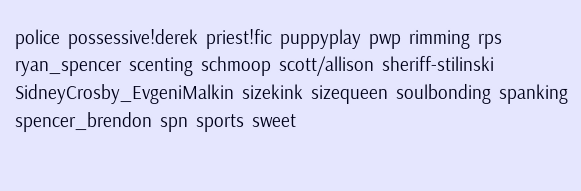police  possessive!derek  priest!fic  puppyplay  pwp  rimming  rps  ryan_spencer  scenting  schmoop  scott/allison  sheriff-stilinski  SidneyCrosby_EvgeniMalkin  sizekink  sizequeen  soulbonding  spanking  spencer_brendon  spn  sports  sweet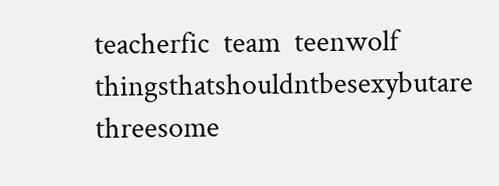teacherfic  team  teenwolf  thingsthatshouldntbesexybutare  threesome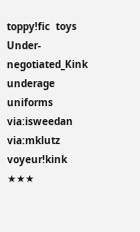toppy!fic  toys  Under-negotiated_Kink  underage  uniforms  via:isweedan  via:mklutz  voyeur!kink  ★★★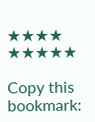★★★★  ★★★★★

Copy this bookmark: